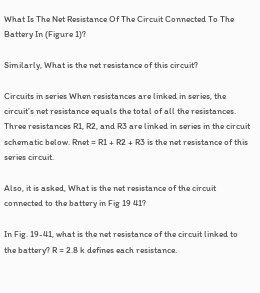What Is The Net Resistance Of The Circuit Connected To The Battery In (Figure 1)?

Similarly, What is the net resistance of this circuit?

Circuits in series When resistances are linked in series, the circuit’s net resistance equals the total of all the resistances. Three resistances R1, R2, and R3 are linked in series in the circuit schematic below. Rnet = R1 + R2 + R3 is the net resistance of this series circuit.

Also, it is asked, What is the net resistance of the circuit connected to the battery in Fig 19 41?

In Fig. 19-41, what is the net resistance of the circuit linked to the battery? R = 2.8 k defines each resistance.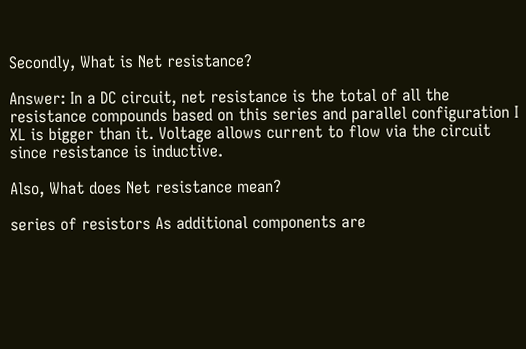Secondly, What is Net resistance?

Answer: In a DC circuit, net resistance is the total of all the resistance compounds based on this series and parallel configuration I XL is bigger than it. Voltage allows current to flow via the circuit since resistance is inductive.

Also, What does Net resistance mean?

series of resistors As additional components are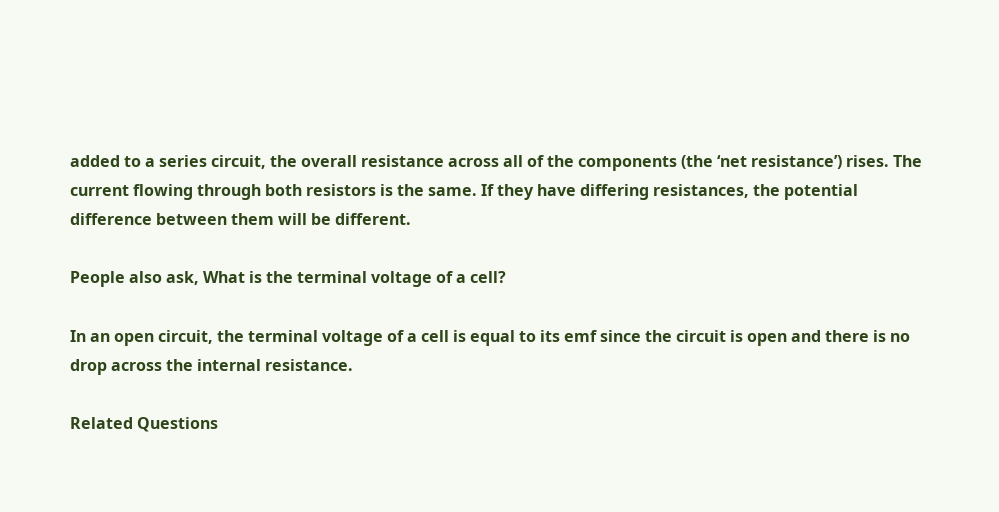added to a series circuit, the overall resistance across all of the components (the ‘net resistance’) rises. The current flowing through both resistors is the same. If they have differing resistances, the potential difference between them will be different.

People also ask, What is the terminal voltage of a cell?

In an open circuit, the terminal voltage of a cell is equal to its emf since the circuit is open and there is no drop across the internal resistance.

Related Questions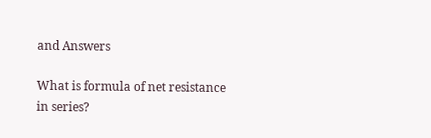and Answers

What is formula of net resistance in series?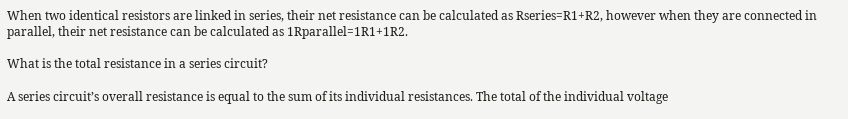When two identical resistors are linked in series, their net resistance can be calculated as Rseries=R1+R2, however when they are connected in parallel, their net resistance can be calculated as 1Rparallel=1R1+1R2.

What is the total resistance in a series circuit?

A series circuit’s overall resistance is equal to the sum of its individual resistances. The total of the individual voltage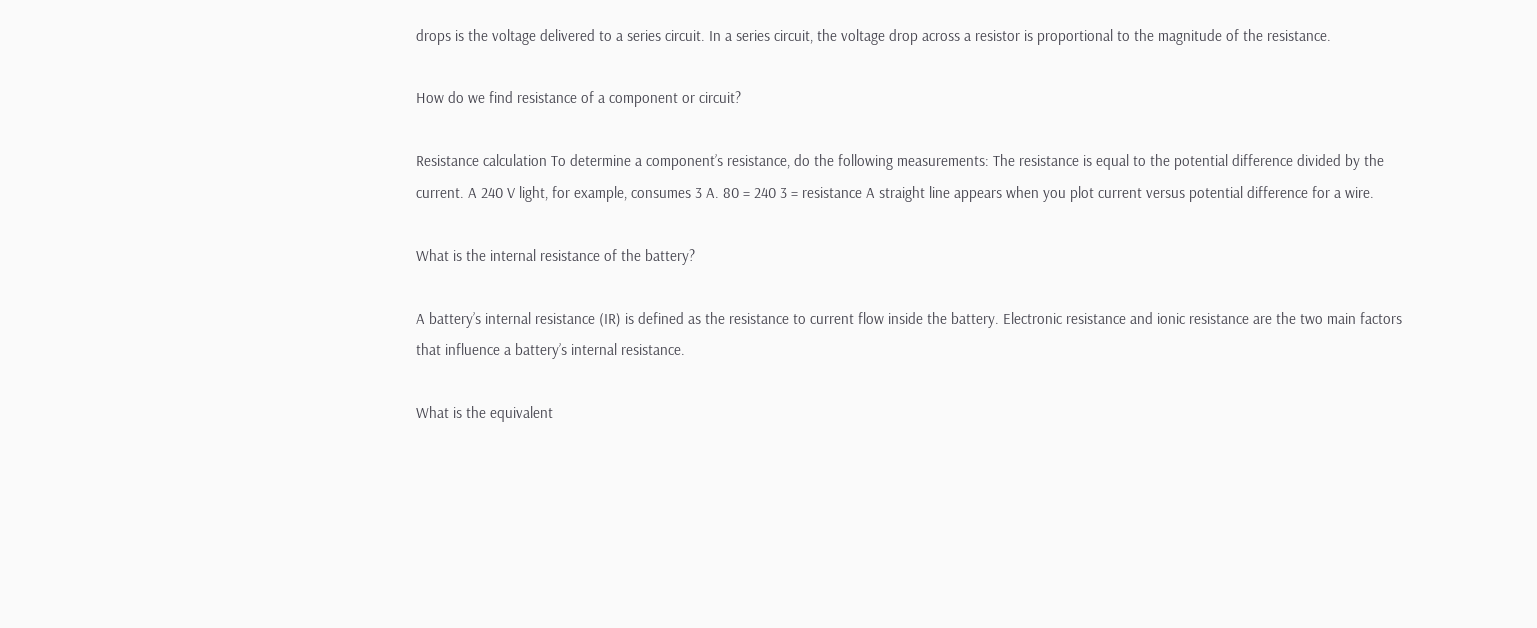drops is the voltage delivered to a series circuit. In a series circuit, the voltage drop across a resistor is proportional to the magnitude of the resistance.

How do we find resistance of a component or circuit?

Resistance calculation To determine a component’s resistance, do the following measurements: The resistance is equal to the potential difference divided by the current. A 240 V light, for example, consumes 3 A. 80 = 240 3 = resistance A straight line appears when you plot current versus potential difference for a wire.

What is the internal resistance of the battery?

A battery’s internal resistance (IR) is defined as the resistance to current flow inside the battery. Electronic resistance and ionic resistance are the two main factors that influence a battery’s internal resistance.

What is the equivalent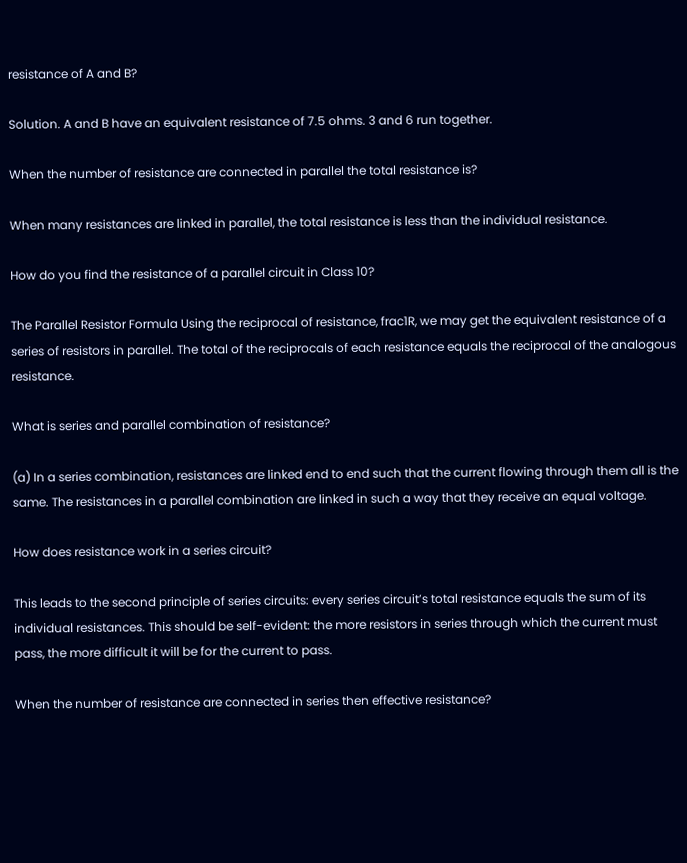resistance of A and B?

Solution. A and B have an equivalent resistance of 7.5 ohms. 3 and 6 run together.

When the number of resistance are connected in parallel the total resistance is?

When many resistances are linked in parallel, the total resistance is less than the individual resistance.

How do you find the resistance of a parallel circuit in Class 10?

The Parallel Resistor Formula Using the reciprocal of resistance, frac1R, we may get the equivalent resistance of a series of resistors in parallel. The total of the reciprocals of each resistance equals the reciprocal of the analogous resistance.

What is series and parallel combination of resistance?

(a) In a series combination, resistances are linked end to end such that the current flowing through them all is the same. The resistances in a parallel combination are linked in such a way that they receive an equal voltage.

How does resistance work in a series circuit?

This leads to the second principle of series circuits: every series circuit’s total resistance equals the sum of its individual resistances. This should be self-evident: the more resistors in series through which the current must pass, the more difficult it will be for the current to pass.

When the number of resistance are connected in series then effective resistance?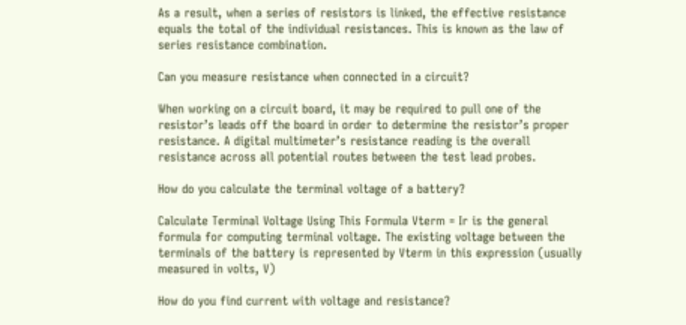As a result, when a series of resistors is linked, the effective resistance equals the total of the individual resistances. This is known as the law of series resistance combination.

Can you measure resistance when connected in a circuit?

When working on a circuit board, it may be required to pull one of the resistor’s leads off the board in order to determine the resistor’s proper resistance. A digital multimeter’s resistance reading is the overall resistance across all potential routes between the test lead probes.

How do you calculate the terminal voltage of a battery?

Calculate Terminal Voltage Using This Formula Vterm = Ir is the general formula for computing terminal voltage. The existing voltage between the terminals of the battery is represented by Vterm in this expression (usually measured in volts, V)

How do you find current with voltage and resistance?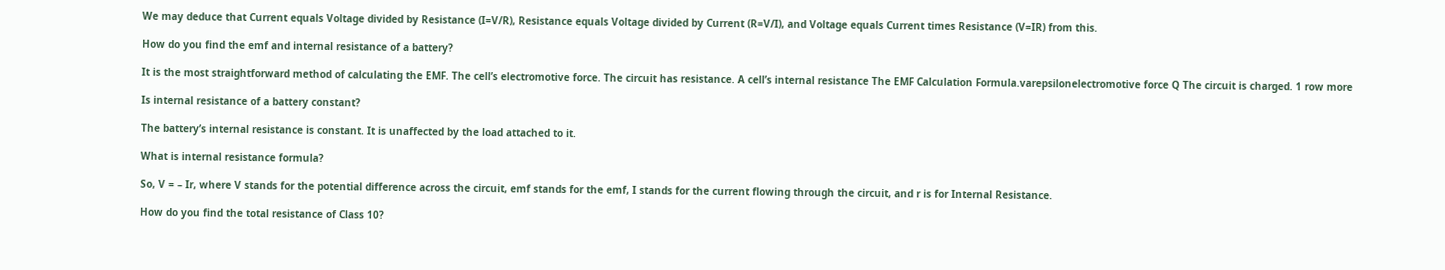We may deduce that Current equals Voltage divided by Resistance (I=V/R), Resistance equals Voltage divided by Current (R=V/I), and Voltage equals Current times Resistance (V=IR) from this.

How do you find the emf and internal resistance of a battery?

It is the most straightforward method of calculating the EMF. The cell’s electromotive force. The circuit has resistance. A cell’s internal resistance The EMF Calculation Formula.varepsilonelectromotive force Q The circuit is charged. 1 row more

Is internal resistance of a battery constant?

The battery’s internal resistance is constant. It is unaffected by the load attached to it.

What is internal resistance formula?

So, V = – Ir, where V stands for the potential difference across the circuit, emf stands for the emf, I stands for the current flowing through the circuit, and r is for Internal Resistance.

How do you find the total resistance of Class 10?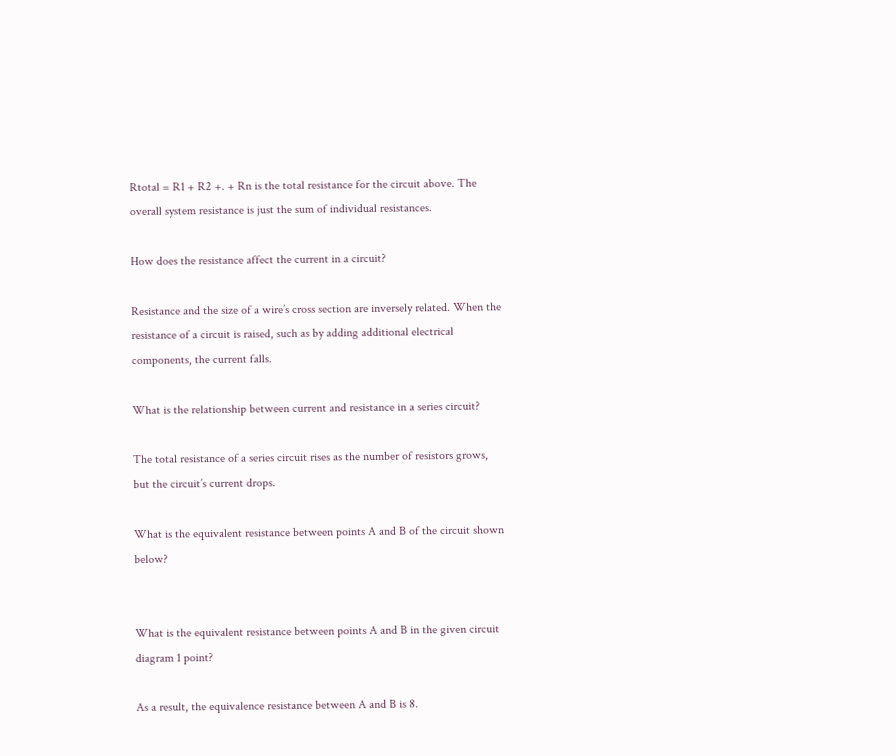Rtotal = R1 + R2 +. + Rn is the total resistance for the circuit above. The overall system resistance is just the sum of individual resistances.

How does the resistance affect the current in a circuit?

Resistance and the size of a wire’s cross section are inversely related. When the resistance of a circuit is raised, such as by adding additional electrical components, the current falls.

What is the relationship between current and resistance in a series circuit?

The total resistance of a series circuit rises as the number of resistors grows, but the circuit’s current drops.

What is the equivalent resistance between points A and B of the circuit shown below?


What is the equivalent resistance between points A and B in the given circuit diagram 1 point?

As a result, the equivalence resistance between A and B is 8.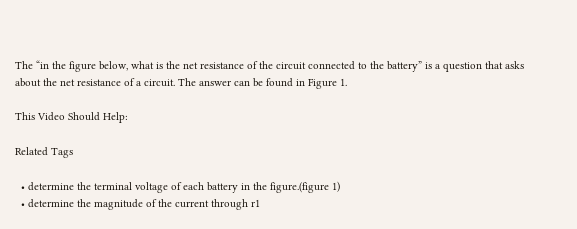The “in the figure below, what is the net resistance of the circuit connected to the battery” is a question that asks about the net resistance of a circuit. The answer can be found in Figure 1.

This Video Should Help:

Related Tags

  • determine the terminal voltage of each battery in the figure.(figure 1)
  • determine the magnitude of the current through r1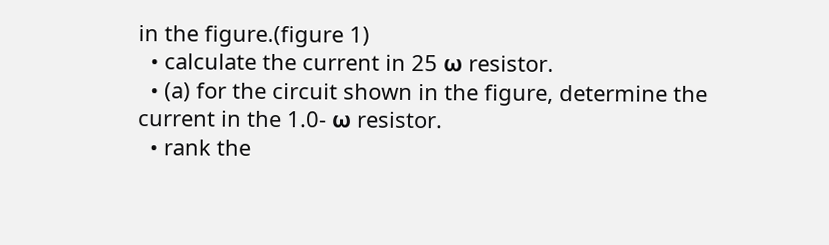in the figure.(figure 1)
  • calculate the current in 25 ω resistor.
  • (a) for the circuit shown in the figure, determine the current in the 1.0- ω resistor.
  • rank the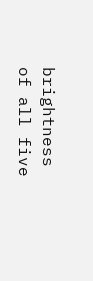brightness of all five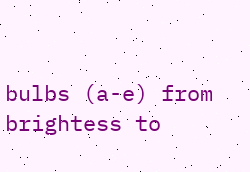bulbs (a-e) from brightess to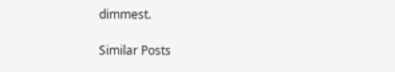dimmest.

Similar Posts